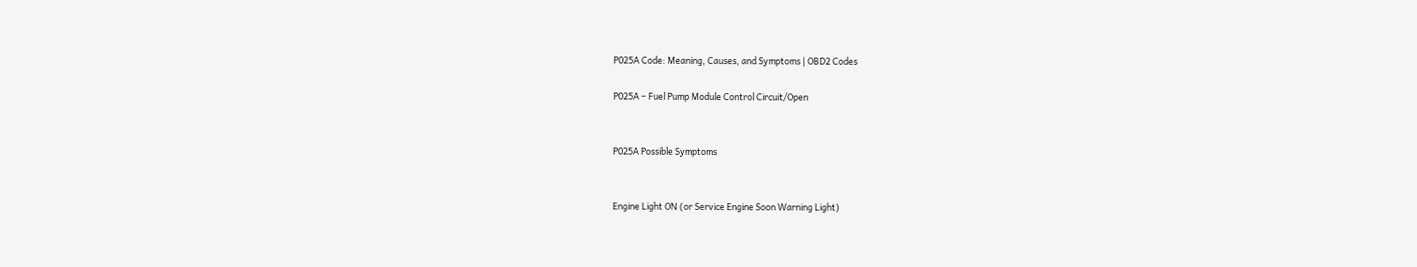P025A Code: Meaning, Causes, and Symptoms | OBD2 Codes

P025A – Fuel Pump Module Control Circuit/Open


P025A Possible Symptoms


Engine Light ON (or Service Engine Soon Warning Light)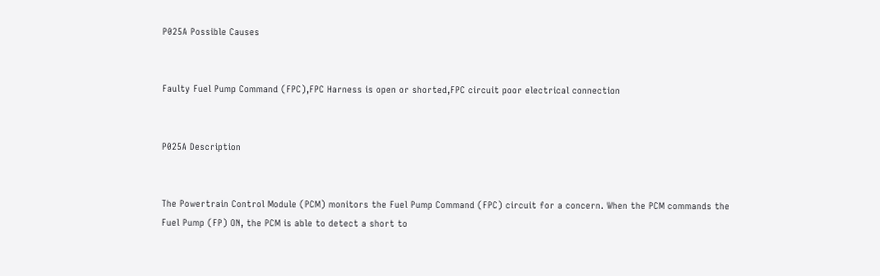P025A Possible Causes


Faulty Fuel Pump Command (FPC),FPC Harness is open or shorted,FPC circuit poor electrical connection


P025A Description


The Powertrain Control Module (PCM) monitors the Fuel Pump Command (FPC) circuit for a concern. When the PCM commands the Fuel Pump (FP) ON, the PCM is able to detect a short to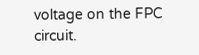voltage on the FPC circuit.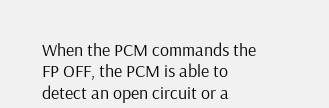When the PCM commands the FP OFF, the PCM is able to detect an open circuit or a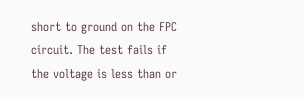short to ground on the FPC circuit. The test fails if the voltage is less than or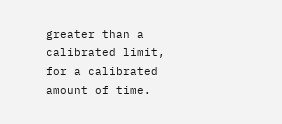greater than a calibrated limit, for a calibrated amount of time.